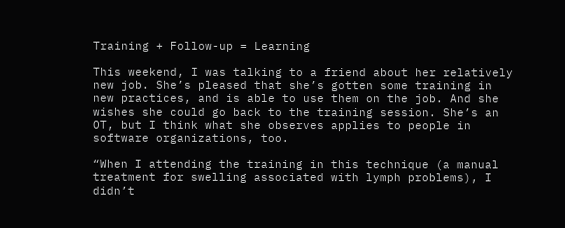Training + Follow-up = Learning

This weekend, I was talking to a friend about her relatively new job. She’s pleased that she’s gotten some training in new practices, and is able to use them on the job. And she wishes she could go back to the training session. She’s an OT, but I think what she observes applies to people in software organizations, too.

“When I attending the training in this technique (a manual treatment for swelling associated with lymph problems), I didn’t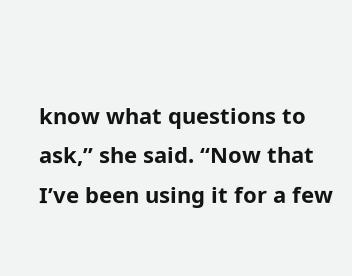know what questions to ask,” she said. “Now that I’ve been using it for a few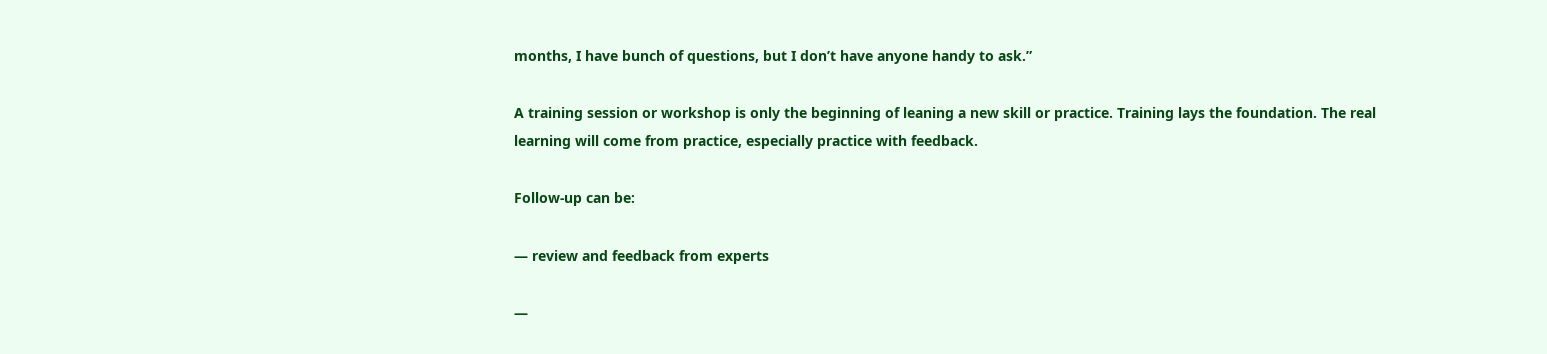months, I have bunch of questions, but I don’t have anyone handy to ask.”

A training session or workshop is only the beginning of leaning a new skill or practice. Training lays the foundation. The real learning will come from practice, especially practice with feedback.

Follow-up can be:

— review and feedback from experts

—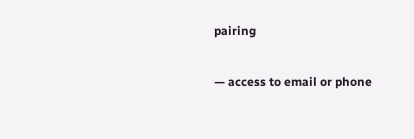pairing

— access to email or phone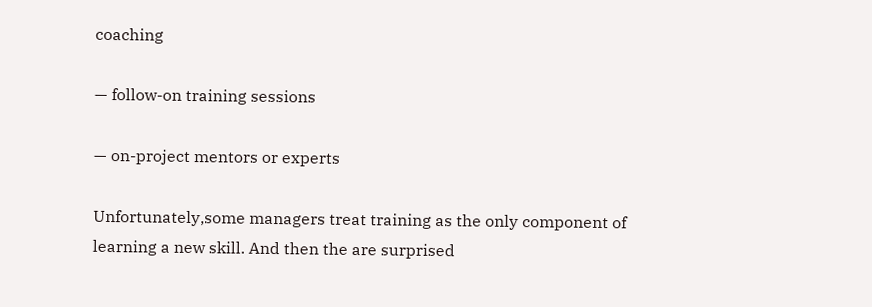coaching

— follow-on training sessions

— on-project mentors or experts

Unfortunately,some managers treat training as the only component of learning a new skill. And then the are surprised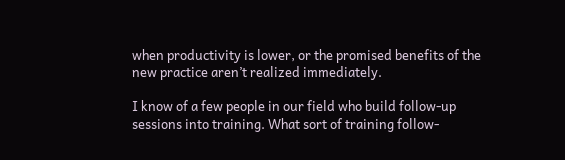when productivity is lower, or the promised benefits of the new practice aren’t realized immediately.

I know of a few people in our field who build follow-up sessions into training. What sort of training follow-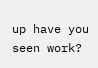up have you seen work?